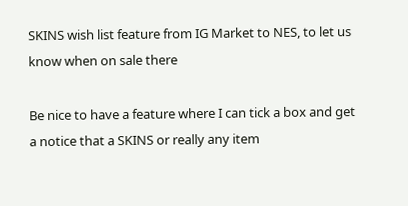SKINS wish list feature from IG Market to NES, to let us know when on sale there

Be nice to have a feature where I can tick a box and get a notice that a SKINS or really any item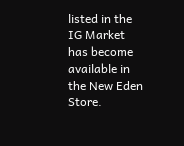listed in the IG Market has become available in the New Eden Store.